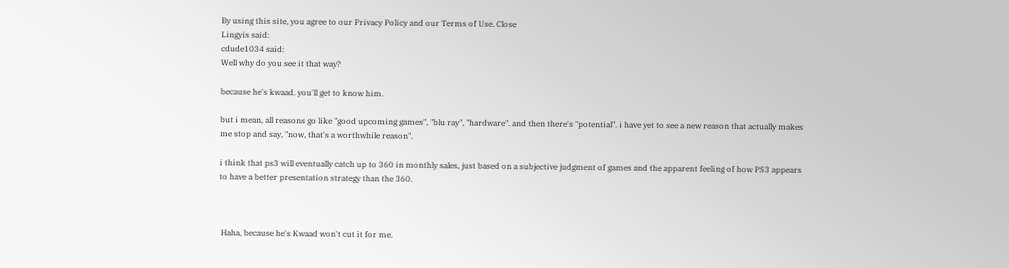By using this site, you agree to our Privacy Policy and our Terms of Use. Close
Lingyis said:
cdude1034 said:
Well why do you see it that way?

because he's kwaad. you'll get to know him.

but i mean, all reasons go like "good upcoming games", "blu ray", "hardware". and then there's "potential". i have yet to see a new reason that actually makes me stop and say, "now, that's a worthwhile reason".

i think that ps3 will eventually catch up to 360 in monthly sales, just based on a subjective judgment of games and the apparent feeling of how PS3 appears to have a better presentation strategy than the 360.



 Haha, because he's Kwaad won't cut it for me.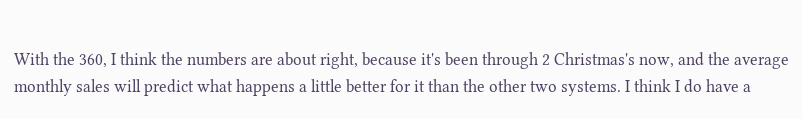With the 360, I think the numbers are about right, because it's been through 2 Christmas's now, and the average monthly sales will predict what happens a little better for it than the other two systems. I think I do have a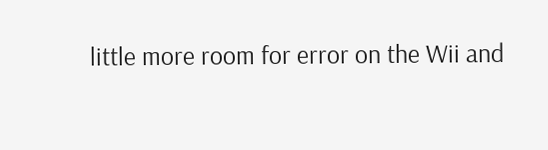little more room for error on the Wii and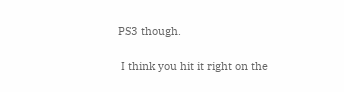PS3 though.

 I think you hit it right on the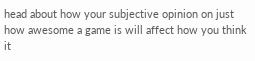head about how your subjective opinion on just how awesome a game is will affect how you think it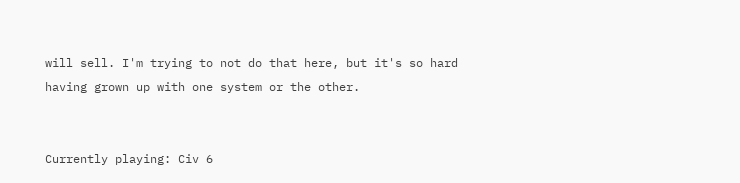will sell. I'm trying to not do that here, but it's so hard having grown up with one system or the other.


Currently playing: Civ 6